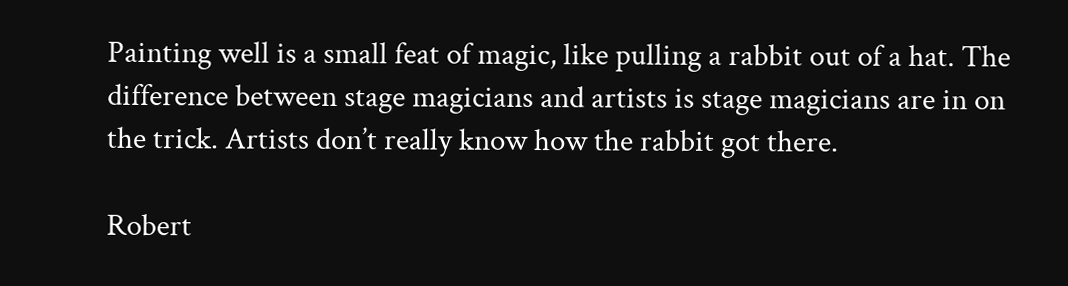Painting well is a small feat of magic, like pulling a rabbit out of a hat. The difference between stage magicians and artists is stage magicians are in on the trick. Artists don’t really know how the rabbit got there.

Robert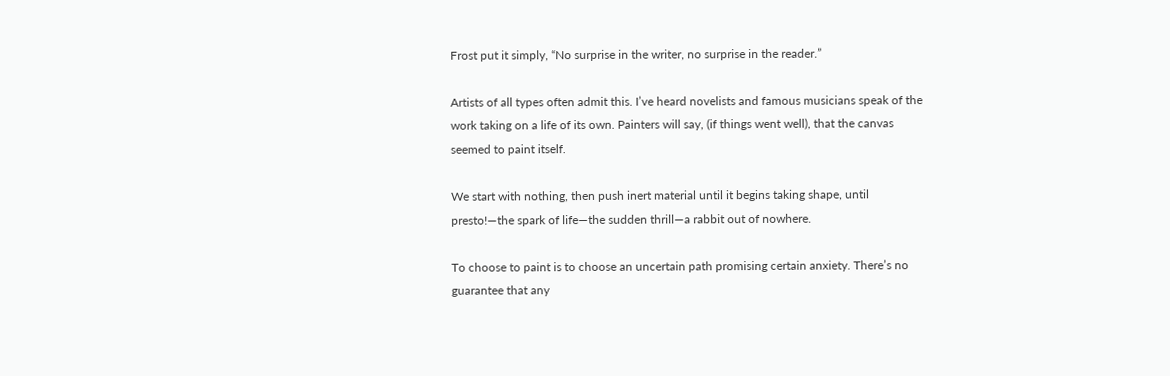Frost put it simply, “No surprise in the writer, no surprise in the reader.”

Artists of all types often admit this. I’ve heard novelists and famous musicians speak of the work taking on a life of its own. Painters will say, (if things went well), that the canvas seemed to paint itself.

We start with nothing, then push inert material until it begins taking shape, until presto!—the spark of life—the sudden thrill—a rabbit out of nowhere.

To choose to paint is to choose an uncertain path promising certain anxiety. There’s no guarantee that any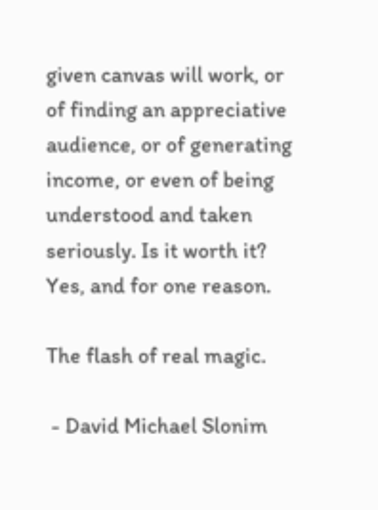given canvas will work, or of finding an appreciative audience, or of generating income, or even of being understood and taken seriously. Is it worth it? Yes, and for one reason.

The flash of real magic.

 - David Michael Slonim